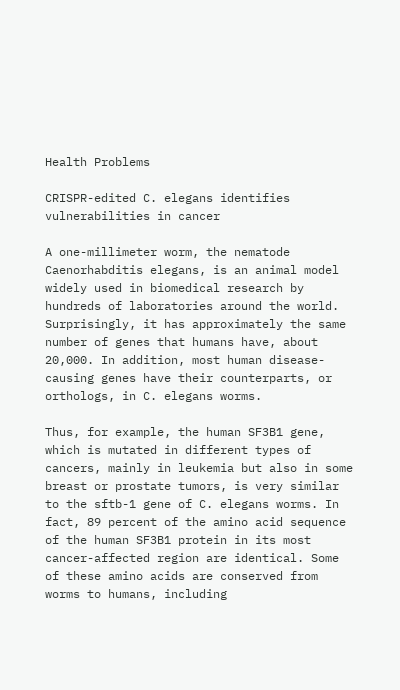Health Problems

CRISPR-edited C. elegans identifies vulnerabilities in cancer

A one-millimeter worm, the nematode Caenorhabditis elegans, is an animal model widely used in biomedical research by hundreds of laboratories around the world. Surprisingly, it has approximately the same number of genes that humans have, about 20,000. In addition, most human disease-causing genes have their counterparts, or orthologs, in C. elegans worms.

Thus, for example, the human SF3B1 gene, which is mutated in different types of cancers, mainly in leukemia but also in some breast or prostate tumors, is very similar to the sftb-1 gene of C. elegans worms. In fact, 89 percent of the amino acid sequence of the human SF3B1 protein in its most cancer-affected region are identical. Some of these amino acids are conserved from worms to humans, including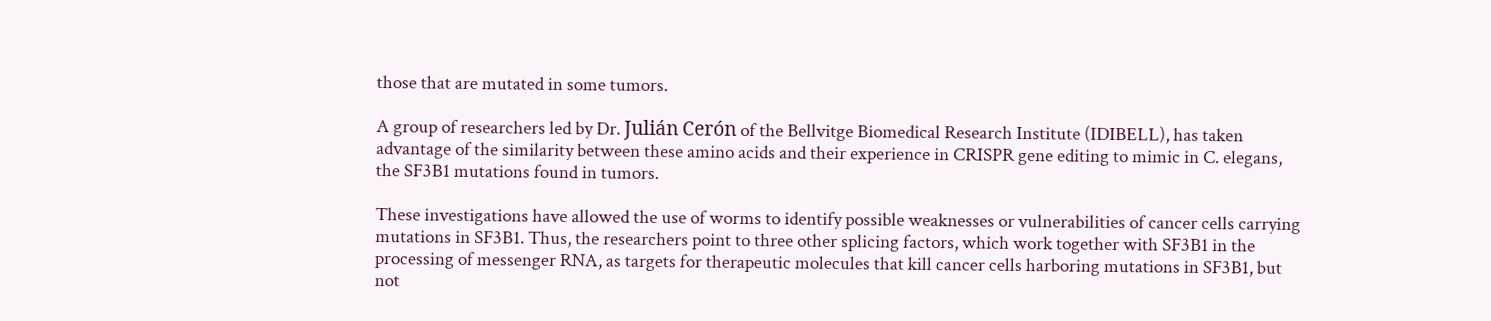those that are mutated in some tumors.

A group of researchers led by Dr. Julián Cerón of the Bellvitge Biomedical Research Institute (IDIBELL), has taken advantage of the similarity between these amino acids and their experience in CRISPR gene editing to mimic in C. elegans, the SF3B1 mutations found in tumors.

These investigations have allowed the use of worms to identify possible weaknesses or vulnerabilities of cancer cells carrying mutations in SF3B1. Thus, the researchers point to three other splicing factors, which work together with SF3B1 in the processing of messenger RNA, as targets for therapeutic molecules that kill cancer cells harboring mutations in SF3B1, but not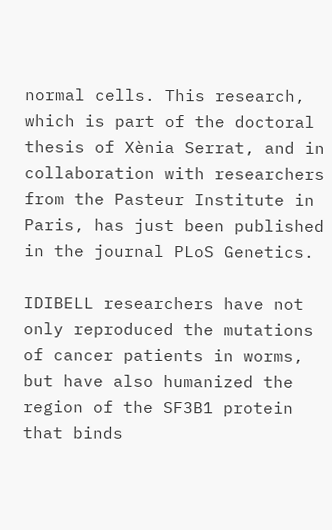normal cells. This research, which is part of the doctoral thesis of Xènia Serrat, and in collaboration with researchers from the Pasteur Institute in Paris, has just been published in the journal PLoS Genetics.

IDIBELL researchers have not only reproduced the mutations of cancer patients in worms, but have also humanized the region of the SF3B1 protein that binds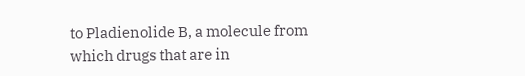to Pladienolide B, a molecule from which drugs that are in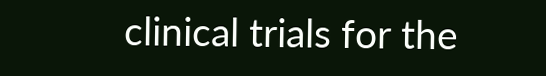clinical trials for the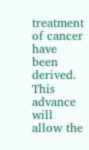treatment of cancer have been derived. This advance will allow the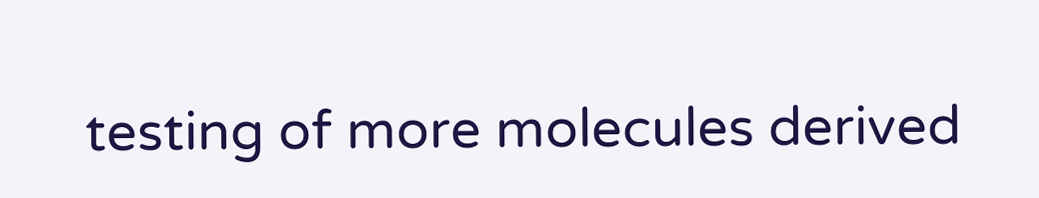testing of more molecules derived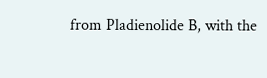from Pladienolide B, with the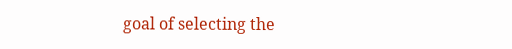goal of selecting the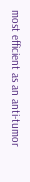most efficient as an anti-tumor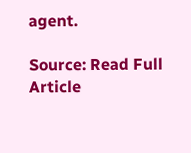agent.

Source: Read Full Article